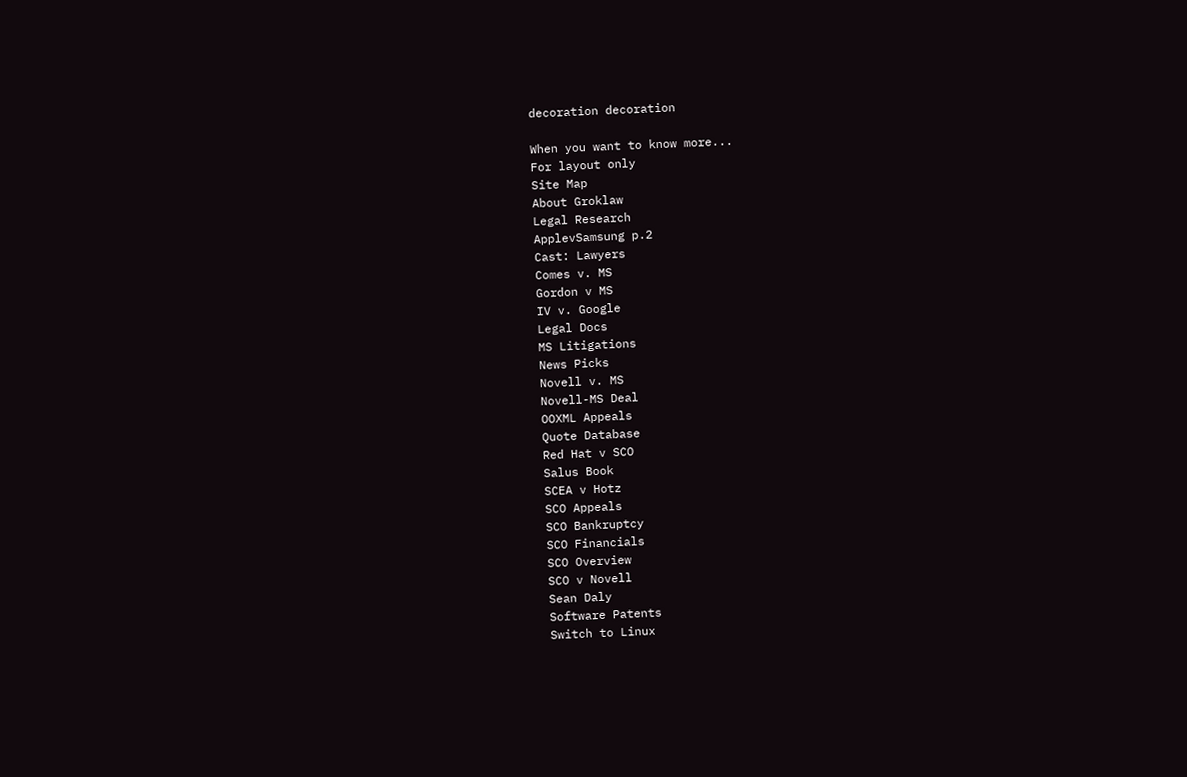decoration decoration

When you want to know more...
For layout only
Site Map
About Groklaw
Legal Research
ApplevSamsung p.2
Cast: Lawyers
Comes v. MS
Gordon v MS
IV v. Google
Legal Docs
MS Litigations
News Picks
Novell v. MS
Novell-MS Deal
OOXML Appeals
Quote Database
Red Hat v SCO
Salus Book
SCEA v Hotz
SCO Appeals
SCO Bankruptcy
SCO Financials
SCO Overview
SCO v Novell
Sean Daly
Software Patents
Switch to Linux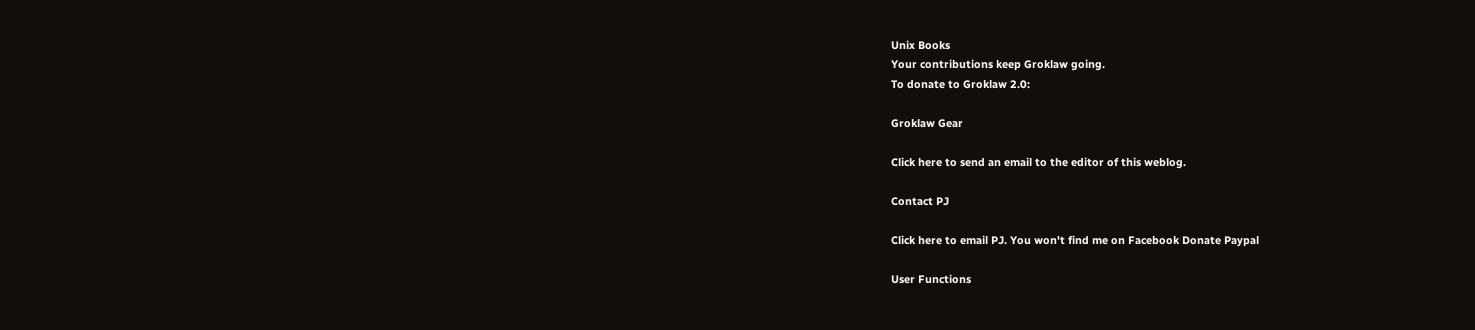Unix Books
Your contributions keep Groklaw going.
To donate to Groklaw 2.0:

Groklaw Gear

Click here to send an email to the editor of this weblog.

Contact PJ

Click here to email PJ. You won't find me on Facebook Donate Paypal

User Functions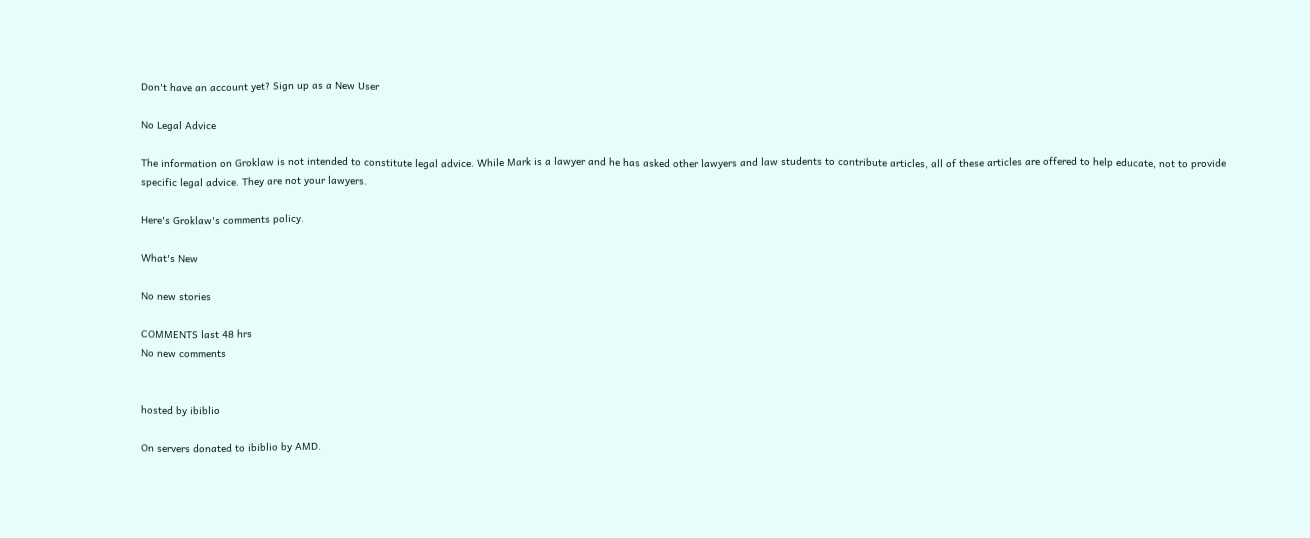Don't have an account yet? Sign up as a New User

No Legal Advice

The information on Groklaw is not intended to constitute legal advice. While Mark is a lawyer and he has asked other lawyers and law students to contribute articles, all of these articles are offered to help educate, not to provide specific legal advice. They are not your lawyers.

Here's Groklaw's comments policy.

What's New

No new stories

COMMENTS last 48 hrs
No new comments


hosted by ibiblio

On servers donated to ibiblio by AMD.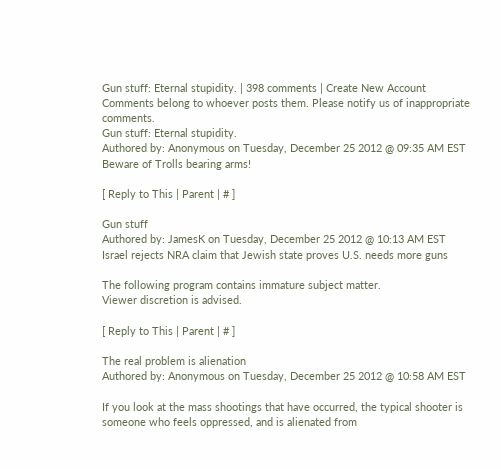Gun stuff: Eternal stupidity. | 398 comments | Create New Account
Comments belong to whoever posts them. Please notify us of inappropriate comments.
Gun stuff: Eternal stupidity.
Authored by: Anonymous on Tuesday, December 25 2012 @ 09:35 AM EST
Beware of Trolls bearing arms!

[ Reply to This | Parent | # ]

Gun stuff
Authored by: JamesK on Tuesday, December 25 2012 @ 10:13 AM EST
Israel rejects NRA claim that Jewish state proves U.S. needs more guns

The following program contains immature subject matter.
Viewer discretion is advised.

[ Reply to This | Parent | # ]

The real problem is alienation
Authored by: Anonymous on Tuesday, December 25 2012 @ 10:58 AM EST

If you look at the mass shootings that have occurred, the typical shooter is
someone who feels oppressed, and is alienated from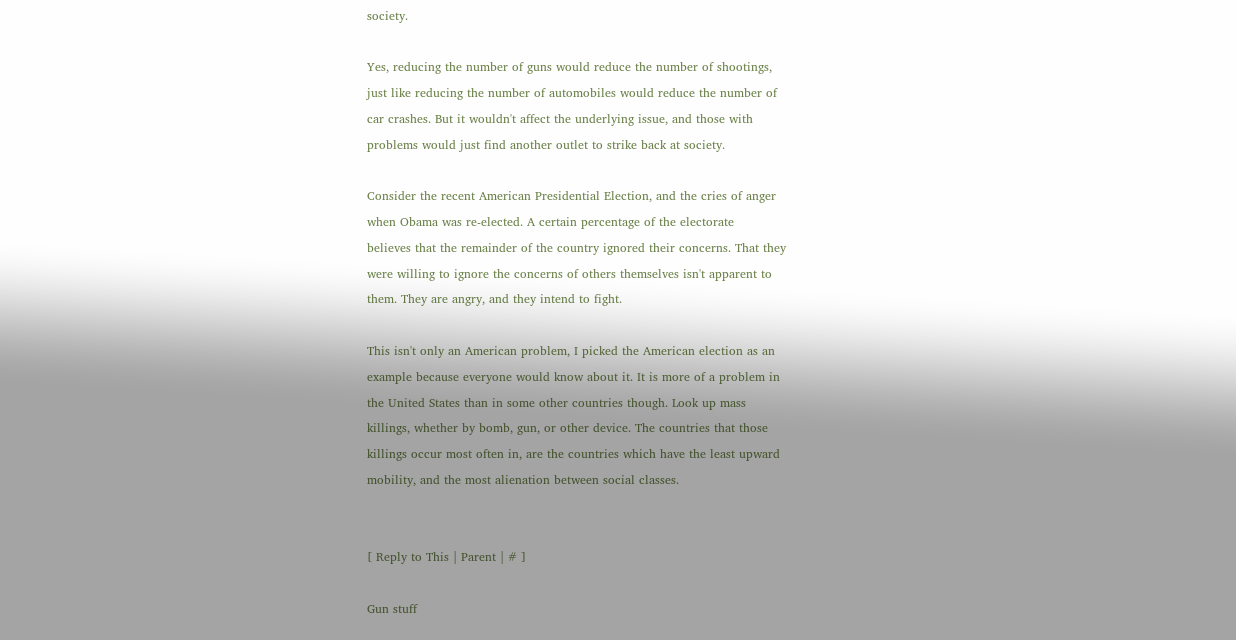society.

Yes, reducing the number of guns would reduce the number of shootings,
just like reducing the number of automobiles would reduce the number of
car crashes. But it wouldn't affect the underlying issue, and those with
problems would just find another outlet to strike back at society.

Consider the recent American Presidential Election, and the cries of anger
when Obama was re-elected. A certain percentage of the electorate
believes that the remainder of the country ignored their concerns. That they
were willing to ignore the concerns of others themselves isn't apparent to
them. They are angry, and they intend to fight.

This isn't only an American problem, I picked the American election as an
example because everyone would know about it. It is more of a problem in
the United States than in some other countries though. Look up mass
killings, whether by bomb, gun, or other device. The countries that those
killings occur most often in, are the countries which have the least upward
mobility, and the most alienation between social classes.


[ Reply to This | Parent | # ]

Gun stuff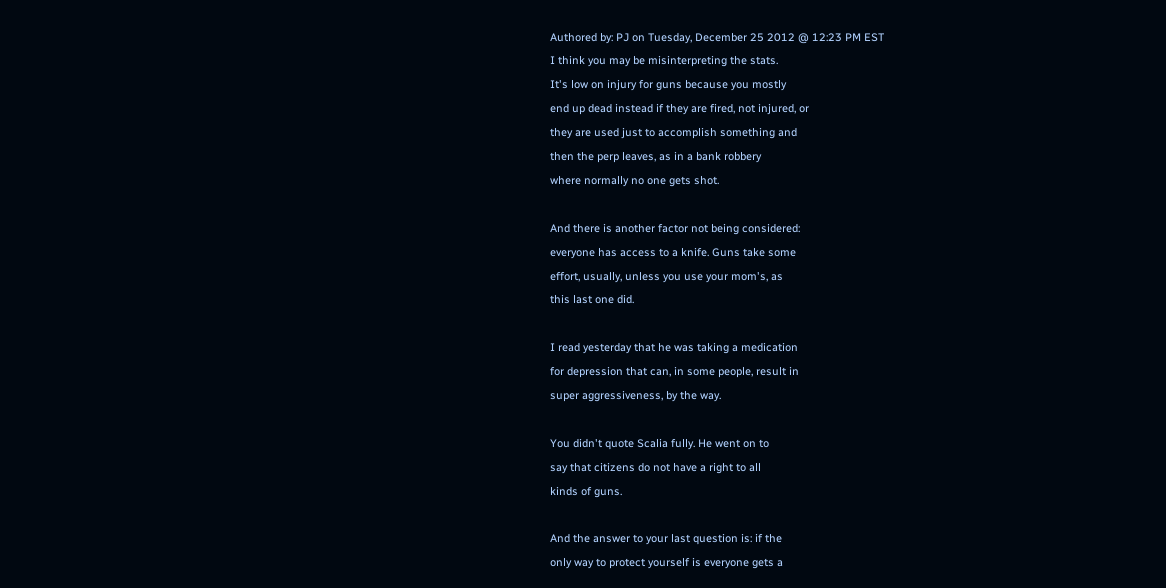Authored by: PJ on Tuesday, December 25 2012 @ 12:23 PM EST
I think you may be misinterpreting the stats.
It's low on injury for guns because you mostly
end up dead instead if they are fired, not injured, or
they are used just to accomplish something and
then the perp leaves, as in a bank robbery
where normally no one gets shot.

And there is another factor not being considered:
everyone has access to a knife. Guns take some
effort, usually, unless you use your mom's, as
this last one did.

I read yesterday that he was taking a medication
for depression that can, in some people, result in
super aggressiveness, by the way.

You didn't quote Scalia fully. He went on to
say that citizens do not have a right to all
kinds of guns.

And the answer to your last question is: if the
only way to protect yourself is everyone gets a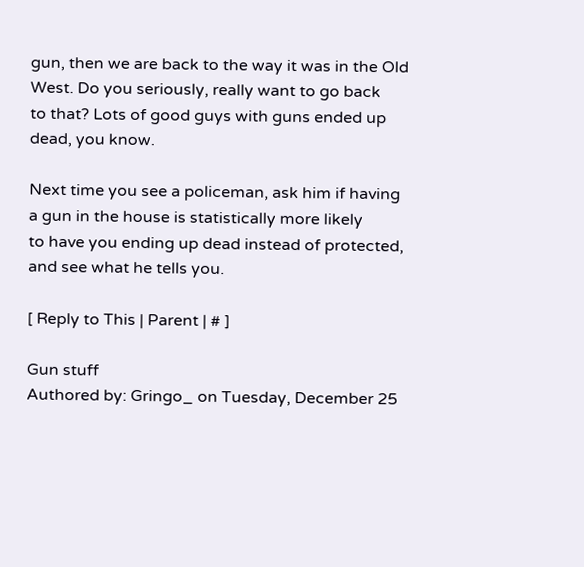gun, then we are back to the way it was in the Old
West. Do you seriously, really want to go back
to that? Lots of good guys with guns ended up
dead, you know.

Next time you see a policeman, ask him if having
a gun in the house is statistically more likely
to have you ending up dead instead of protected,
and see what he tells you.

[ Reply to This | Parent | # ]

Gun stuff
Authored by: Gringo_ on Tuesday, December 25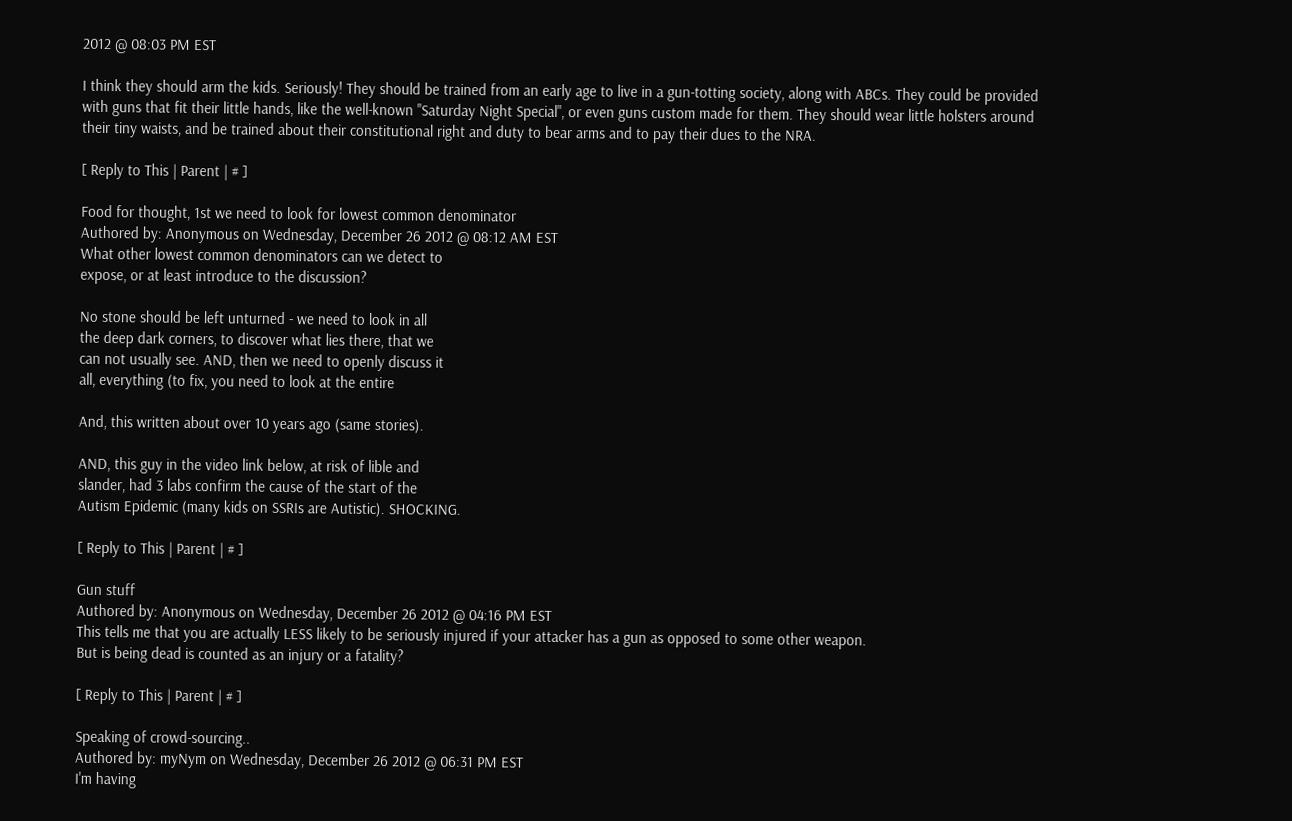2012 @ 08:03 PM EST

I think they should arm the kids. Seriously! They should be trained from an early age to live in a gun-totting society, along with ABCs. They could be provided with guns that fit their little hands, like the well-known "Saturday Night Special", or even guns custom made for them. They should wear little holsters around their tiny waists, and be trained about their constitutional right and duty to bear arms and to pay their dues to the NRA.

[ Reply to This | Parent | # ]

Food for thought, 1st we need to look for lowest common denominator
Authored by: Anonymous on Wednesday, December 26 2012 @ 08:12 AM EST
What other lowest common denominators can we detect to
expose, or at least introduce to the discussion?

No stone should be left unturned - we need to look in all
the deep dark corners, to discover what lies there, that we
can not usually see. AND, then we need to openly discuss it
all, everything (to fix, you need to look at the entire

And, this written about over 10 years ago (same stories).

AND, this guy in the video link below, at risk of lible and
slander, had 3 labs confirm the cause of the start of the
Autism Epidemic (many kids on SSRIs are Autistic). SHOCKING.

[ Reply to This | Parent | # ]

Gun stuff
Authored by: Anonymous on Wednesday, December 26 2012 @ 04:16 PM EST
This tells me that you are actually LESS likely to be seriously injured if your attacker has a gun as opposed to some other weapon.
But is being dead is counted as an injury or a fatality?

[ Reply to This | Parent | # ]

Speaking of crowd-sourcing..
Authored by: myNym on Wednesday, December 26 2012 @ 06:31 PM EST
I'm having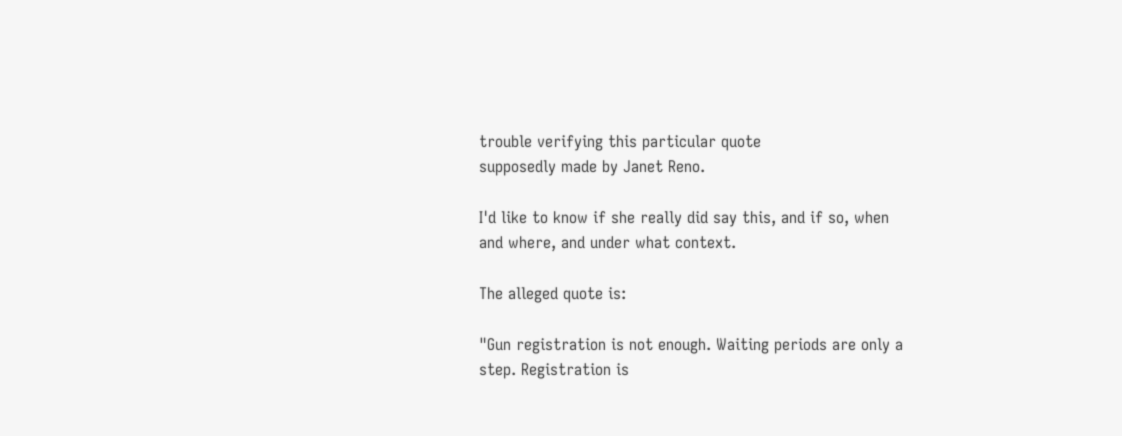trouble verifying this particular quote
supposedly made by Janet Reno.

I'd like to know if she really did say this, and if so, when
and where, and under what context.

The alleged quote is:

"Gun registration is not enough. Waiting periods are only a
step. Registration is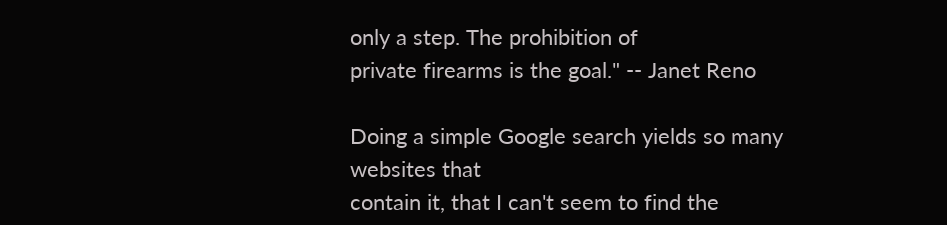only a step. The prohibition of
private firearms is the goal." -- Janet Reno

Doing a simple Google search yields so many websites that
contain it, that I can't seem to find the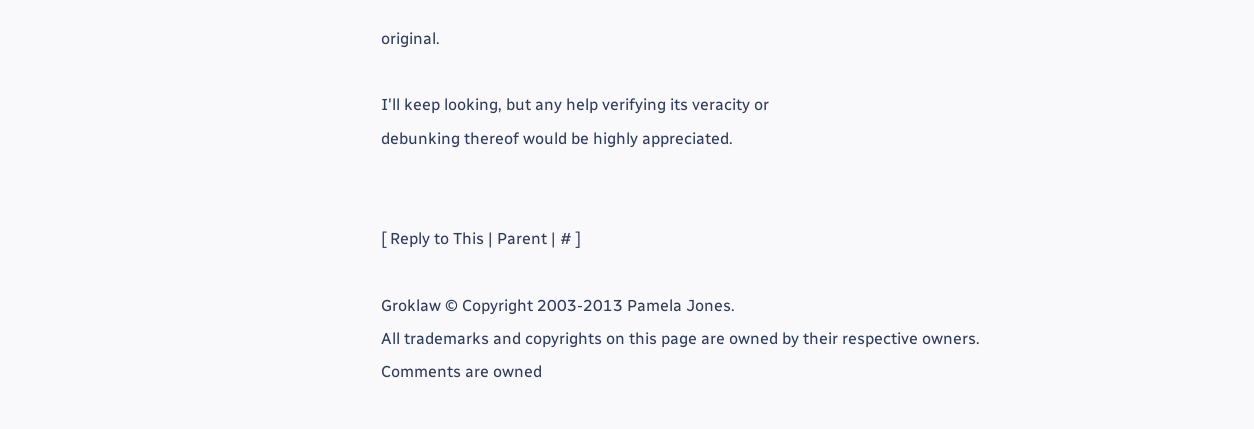original.

I'll keep looking, but any help verifying its veracity or
debunking thereof would be highly appreciated.


[ Reply to This | Parent | # ]

Groklaw © Copyright 2003-2013 Pamela Jones.
All trademarks and copyrights on this page are owned by their respective owners.
Comments are owned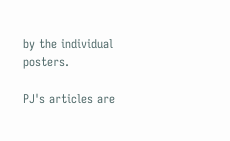by the individual posters.

PJ's articles are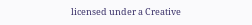licensed under a Creative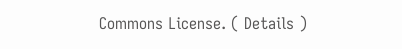Commons License. ( Details )